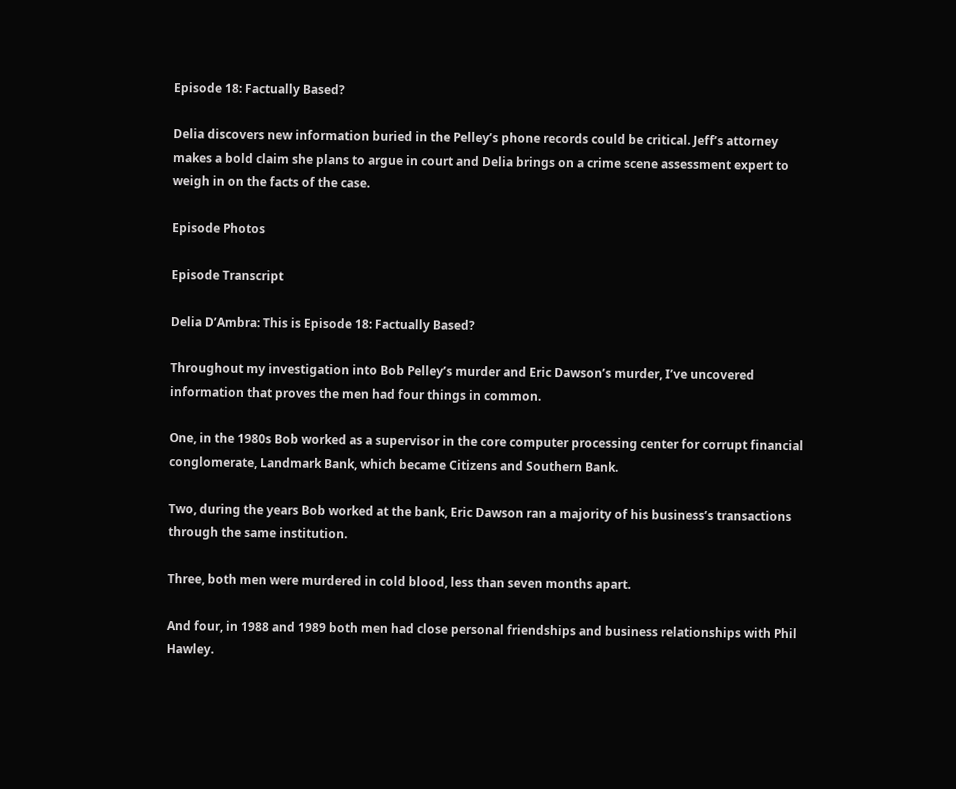Episode 18: Factually Based?

Delia discovers new information buried in the Pelley’s phone records could be critical. Jeff’s attorney makes a bold claim she plans to argue in court and Delia brings on a crime scene assessment expert to weigh in on the facts of the case.

Episode Photos

Episode Transcript

Delia D’Ambra: This is Episode 18: Factually Based?

Throughout my investigation into Bob Pelley’s murder and Eric Dawson’s murder, I’ve uncovered information that proves the men had four things in common.

One, in the 1980s Bob worked as a supervisor in the core computer processing center for corrupt financial conglomerate, Landmark Bank, which became Citizens and Southern Bank.

Two, during the years Bob worked at the bank, Eric Dawson ran a majority of his business’s transactions through the same institution.

Three, both men were murdered in cold blood, less than seven months apart.

And four, in 1988 and 1989 both men had close personal friendships and business relationships with Phil Hawley.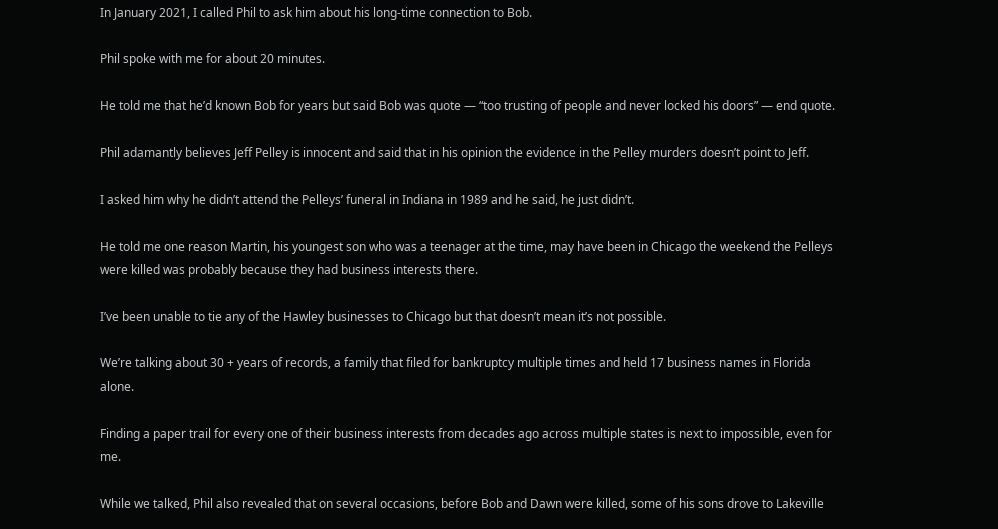In January 2021, I called Phil to ask him about his long-time connection to Bob.

Phil spoke with me for about 20 minutes.

He told me that he’d known Bob for years but said Bob was quote — “too trusting of people and never locked his doors” — end quote.

Phil adamantly believes Jeff Pelley is innocent and said that in his opinion the evidence in the Pelley murders doesn’t point to Jeff.

I asked him why he didn’t attend the Pelleys’ funeral in Indiana in 1989 and he said, he just didn’t.

He told me one reason Martin, his youngest son who was a teenager at the time, may have been in Chicago the weekend the Pelleys were killed was probably because they had business interests there.

I’ve been unable to tie any of the Hawley businesses to Chicago but that doesn’t mean it’s not possible.

We’re talking about 30 + years of records, a family that filed for bankruptcy multiple times and held 17 business names in Florida alone.

Finding a paper trail for every one of their business interests from decades ago across multiple states is next to impossible, even for me.

While we talked, Phil also revealed that on several occasions, before Bob and Dawn were killed, some of his sons drove to Lakeville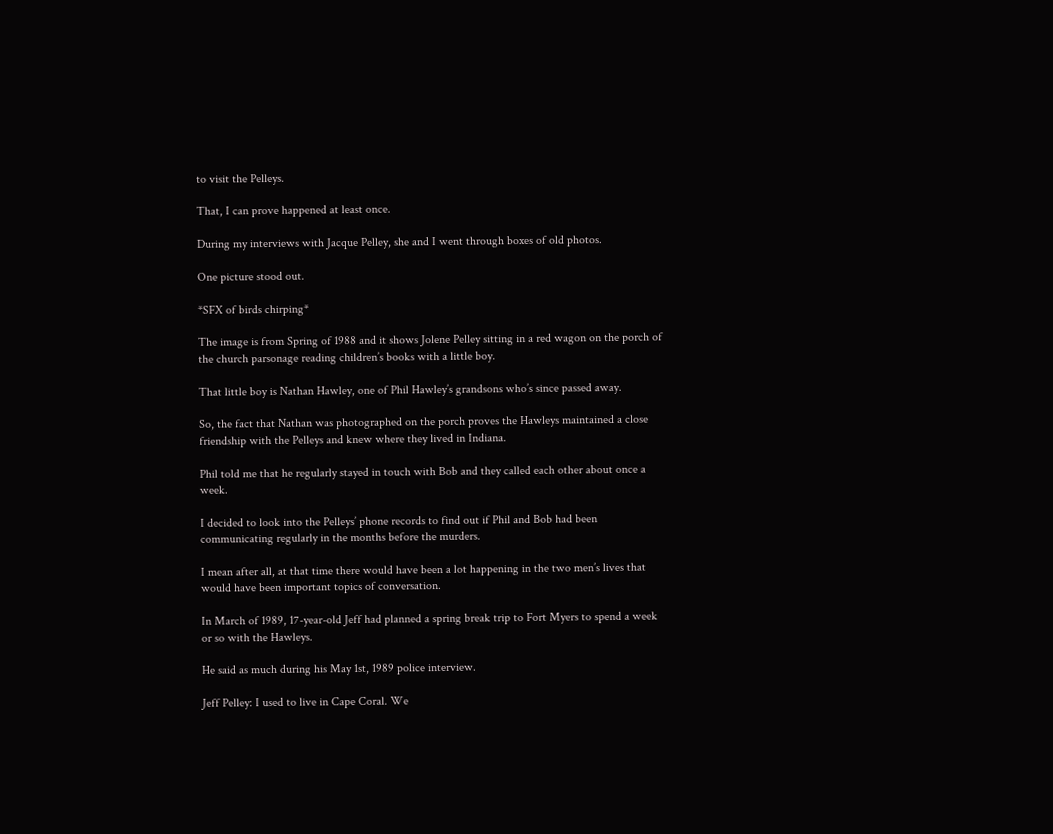to visit the Pelleys.

That, I can prove happened at least once.

During my interviews with Jacque Pelley, she and I went through boxes of old photos.

One picture stood out.

*SFX of birds chirping*

The image is from Spring of 1988 and it shows Jolene Pelley sitting in a red wagon on the porch of the church parsonage reading children’s books with a little boy.

That little boy is Nathan Hawley, one of Phil Hawley’s grandsons who’s since passed away.

So, the fact that Nathan was photographed on the porch proves the Hawleys maintained a close friendship with the Pelleys and knew where they lived in Indiana.

Phil told me that he regularly stayed in touch with Bob and they called each other about once a week.

I decided to look into the Pelleys’ phone records to find out if Phil and Bob had been communicating regularly in the months before the murders.

I mean after all, at that time there would have been a lot happening in the two men’s lives that would have been important topics of conversation.

In March of 1989, 17-year-old Jeff had planned a spring break trip to Fort Myers to spend a week or so with the Hawleys.

He said as much during his May 1st, 1989 police interview.

Jeff Pelley: I used to live in Cape Coral. We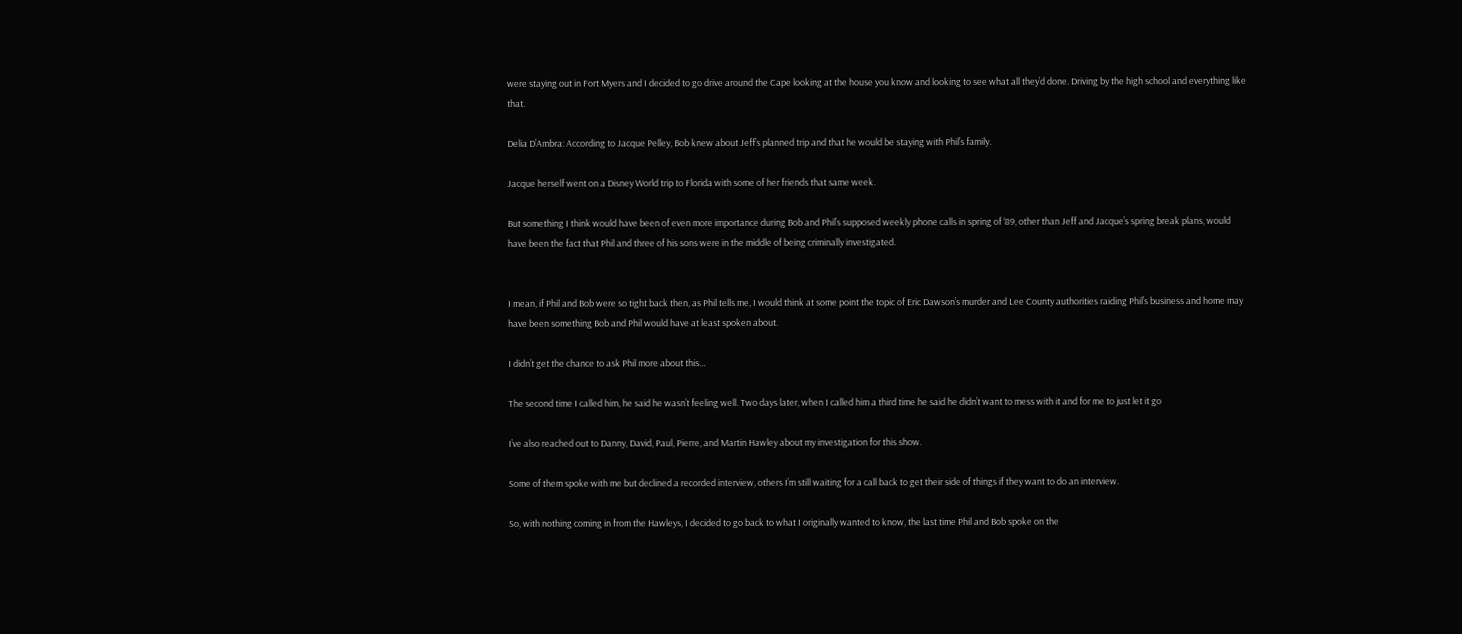were staying out in Fort Myers and I decided to go drive around the Cape looking at the house you know and looking to see what all they’d done. Driving by the high school and everything like that.

Delia D’Ambra: According to Jacque Pelley, Bob knew about Jeff’s planned trip and that he would be staying with Phil’s family.

Jacque herself went on a Disney World trip to Florida with some of her friends that same week.

But something I think would have been of even more importance during Bob and Phil’s supposed weekly phone calls in spring of ‘89, other than Jeff and Jacque’s spring break plans, would have been the fact that Phil and three of his sons were in the middle of being criminally investigated.


I mean, if Phil and Bob were so tight back then, as Phil tells me, I would think at some point the topic of Eric Dawson’s murder and Lee County authorities raiding Phil’s business and home may have been something Bob and Phil would have at least spoken about.

I didn’t get the chance to ask Phil more about this…

The second time I called him, he said he wasn’t feeling well. Two days later, when I called him a third time he said he didn’t want to mess with it and for me to just let it go

I’ve also reached out to Danny, David, Paul, Pierre, and Martin Hawley about my investigation for this show.

Some of them spoke with me but declined a recorded interview, others I’m still waiting for a call back to get their side of things if they want to do an interview.

So, with nothing coming in from the Hawleys, I decided to go back to what I originally wanted to know, the last time Phil and Bob spoke on the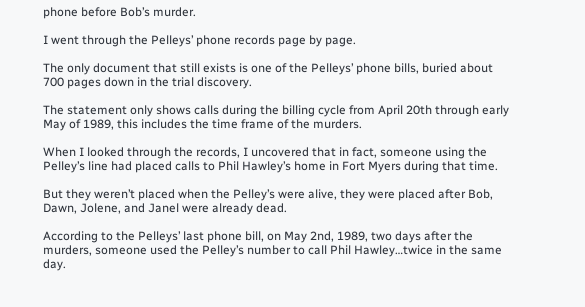phone before Bob’s murder.

I went through the Pelleys’ phone records page by page.

The only document that still exists is one of the Pelleys’ phone bills, buried about 700 pages down in the trial discovery.

The statement only shows calls during the billing cycle from April 20th through early May of 1989, this includes the time frame of the murders.

When I looked through the records, I uncovered that in fact, someone using the Pelley’s line had placed calls to Phil Hawley’s home in Fort Myers during that time.

But they weren’t placed when the Pelley’s were alive, they were placed after Bob, Dawn, Jolene, and Janel were already dead.

According to the Pelleys’ last phone bill, on May 2nd, 1989, two days after the murders, someone used the Pelley’s number to call Phil Hawley…twice in the same day.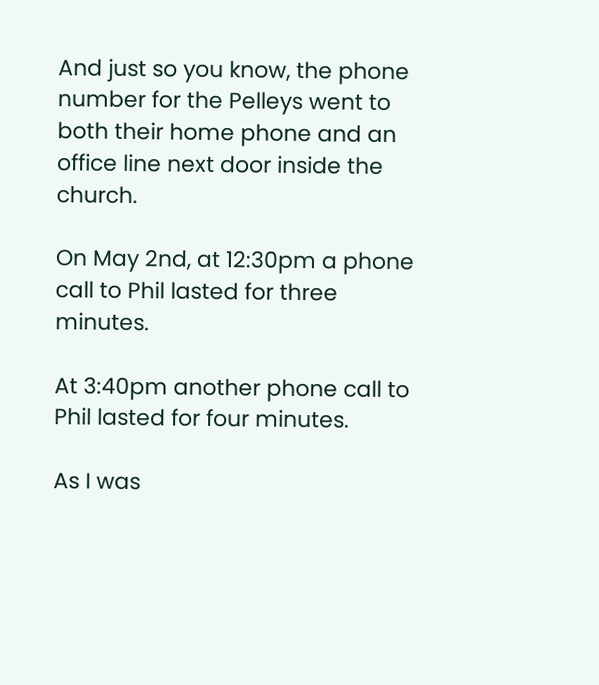And just so you know, the phone number for the Pelleys went to both their home phone and an office line next door inside the church.

On May 2nd, at 12:30pm a phone call to Phil lasted for three minutes.

At 3:40pm another phone call to Phil lasted for four minutes.

As I was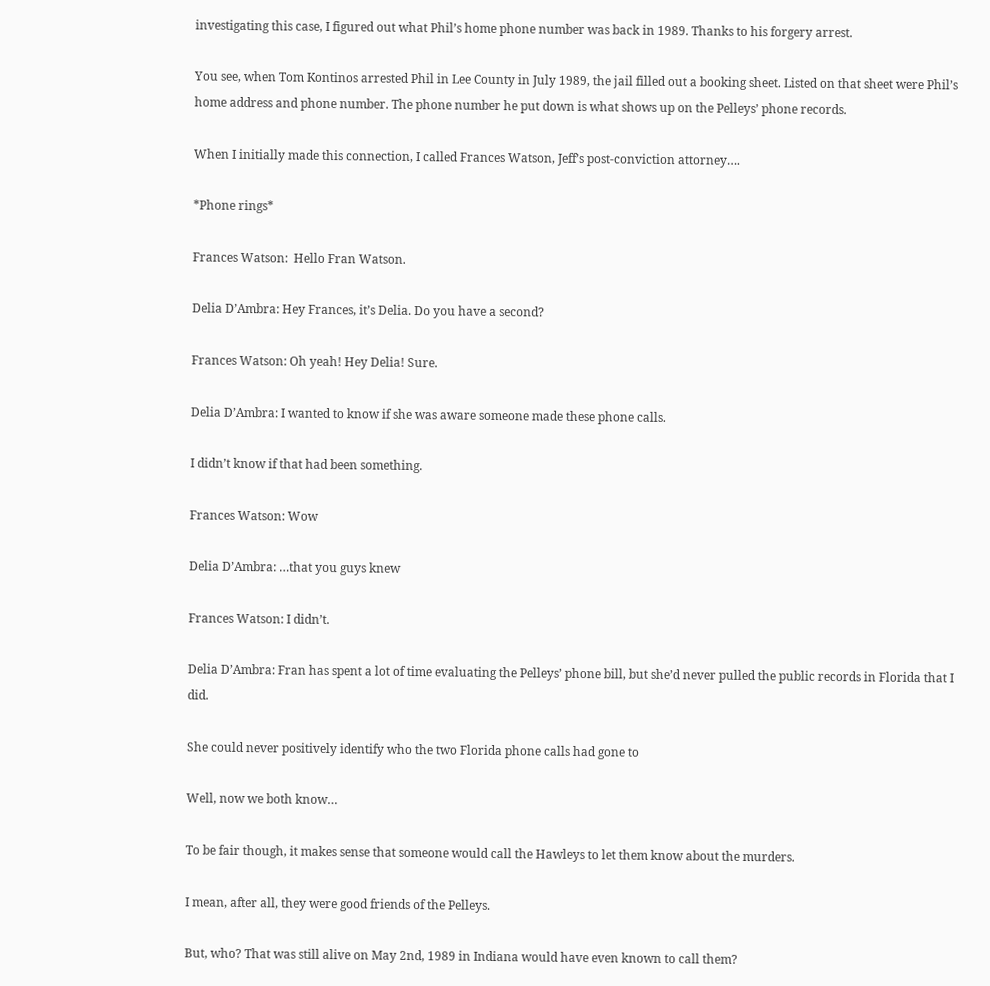investigating this case, I figured out what Phil’s home phone number was back in 1989. Thanks to his forgery arrest.

You see, when Tom Kontinos arrested Phil in Lee County in July 1989, the jail filled out a booking sheet. Listed on that sheet were Phil’s home address and phone number. The phone number he put down is what shows up on the Pelleys’ phone records.

When I initially made this connection, I called Frances Watson, Jeff’s post-conviction attorney….

*Phone rings*

Frances Watson:  Hello Fran Watson.

Delia D’Ambra: Hey Frances, it’s Delia. Do you have a second?

Frances Watson: Oh yeah! Hey Delia! Sure.

Delia D’Ambra: I wanted to know if she was aware someone made these phone calls.

I didn’t know if that had been something.

Frances Watson: Wow

Delia D’Ambra: …that you guys knew

Frances Watson: I didn’t.

Delia D’Ambra: Fran has spent a lot of time evaluating the Pelleys’ phone bill, but she’d never pulled the public records in Florida that I did.

She could never positively identify who the two Florida phone calls had gone to

Well, now we both know…

To be fair though, it makes sense that someone would call the Hawleys to let them know about the murders.

I mean, after all, they were good friends of the Pelleys.

But, who? That was still alive on May 2nd, 1989 in Indiana would have even known to call them?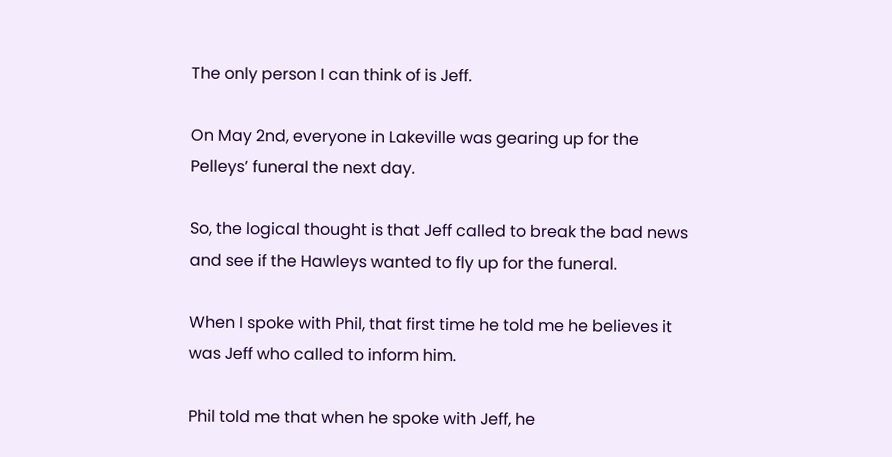The only person I can think of is Jeff.

On May 2nd, everyone in Lakeville was gearing up for the Pelleys’ funeral the next day.

So, the logical thought is that Jeff called to break the bad news and see if the Hawleys wanted to fly up for the funeral.

When I spoke with Phil, that first time he told me he believes it was Jeff who called to inform him.

Phil told me that when he spoke with Jeff, he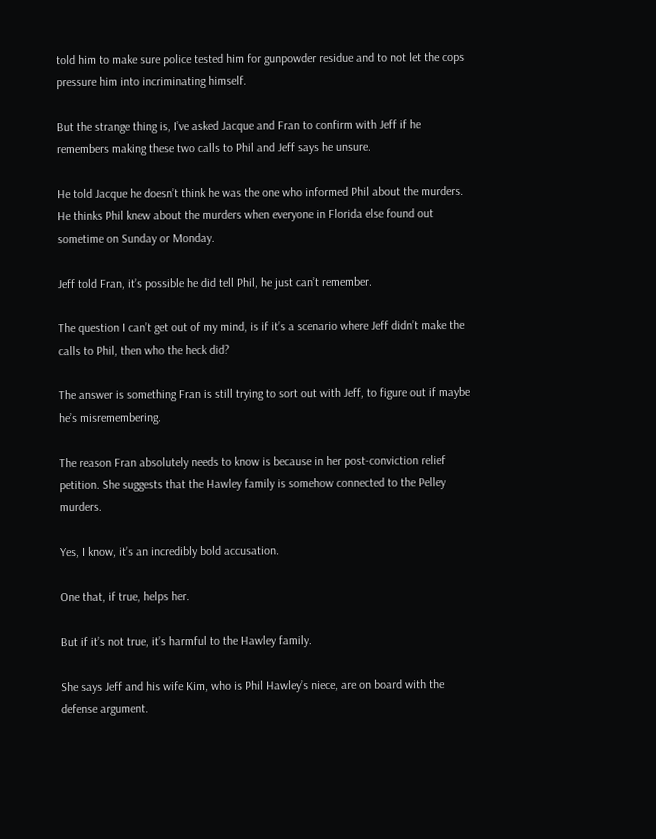told him to make sure police tested him for gunpowder residue and to not let the cops pressure him into incriminating himself.

But the strange thing is, I’ve asked Jacque and Fran to confirm with Jeff if he remembers making these two calls to Phil and Jeff says he unsure.

He told Jacque he doesn’t think he was the one who informed Phil about the murders. He thinks Phil knew about the murders when everyone in Florida else found out sometime on Sunday or Monday.

Jeff told Fran, it’s possible he did tell Phil, he just can’t remember.

The question I can’t get out of my mind, is if it’s a scenario where Jeff didn’t make the calls to Phil, then who the heck did?

The answer is something Fran is still trying to sort out with Jeff, to figure out if maybe he’s misremembering.

The reason Fran absolutely needs to know is because in her post-conviction relief petition. She suggests that the Hawley family is somehow connected to the Pelley murders.

Yes, I know, it’s an incredibly bold accusation.

One that, if true, helps her.

But if it’s not true, it’s harmful to the Hawley family.

She says Jeff and his wife Kim, who is Phil Hawley’s niece, are on board with the defense argument.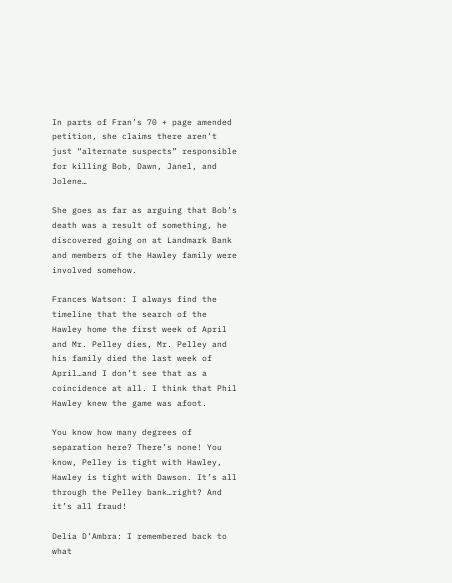In parts of Fran’s 70 + page amended petition, she claims there aren’t just “alternate suspects” responsible for killing Bob, Dawn, Janel, and Jolene…

She goes as far as arguing that Bob’s death was a result of something, he discovered going on at Landmark Bank and members of the Hawley family were involved somehow.

Frances Watson: I always find the timeline that the search of the Hawley home the first week of April and Mr. Pelley dies, Mr. Pelley and his family died the last week of April…and I don’t see that as a coincidence at all. I think that Phil Hawley knew the game was afoot.

You know how many degrees of separation here? There’s none! You know, Pelley is tight with Hawley, Hawley is tight with Dawson. It’s all through the Pelley bank…right? And it’s all fraud!

Delia D’Ambra: I remembered back to what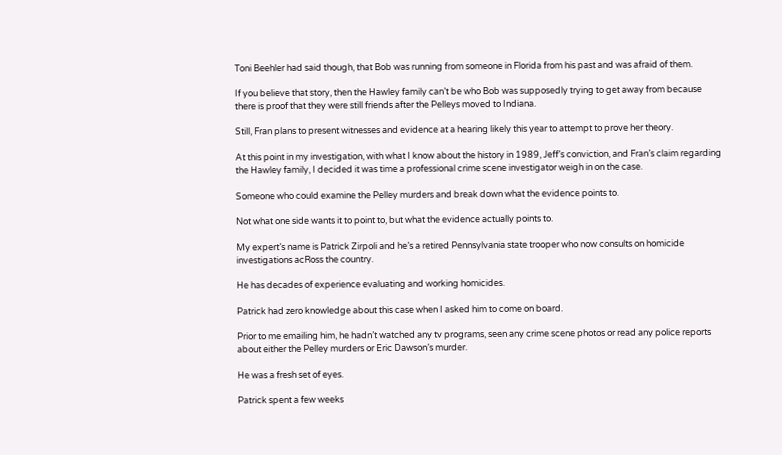Toni Beehler had said though, that Bob was running from someone in Florida from his past and was afraid of them.

If you believe that story, then the Hawley family can’t be who Bob was supposedly trying to get away from because there is proof that they were still friends after the Pelleys moved to Indiana.

Still, Fran plans to present witnesses and evidence at a hearing likely this year to attempt to prove her theory.

At this point in my investigation, with what I know about the history in 1989, Jeff’s conviction, and Fran’s claim regarding the Hawley family, I decided it was time a professional crime scene investigator weigh in on the case.

Someone who could examine the Pelley murders and break down what the evidence points to.

Not what one side wants it to point to, but what the evidence actually points to.

My expert’s name is Patrick Zirpoli and he’s a retired Pennsylvania state trooper who now consults on homicide investigations acRoss the country.

He has decades of experience evaluating and working homicides.

Patrick had zero knowledge about this case when I asked him to come on board.

Prior to me emailing him, he hadn’t watched any tv programs, seen any crime scene photos or read any police reports about either the Pelley murders or Eric Dawson’s murder.

He was a fresh set of eyes.

Patrick spent a few weeks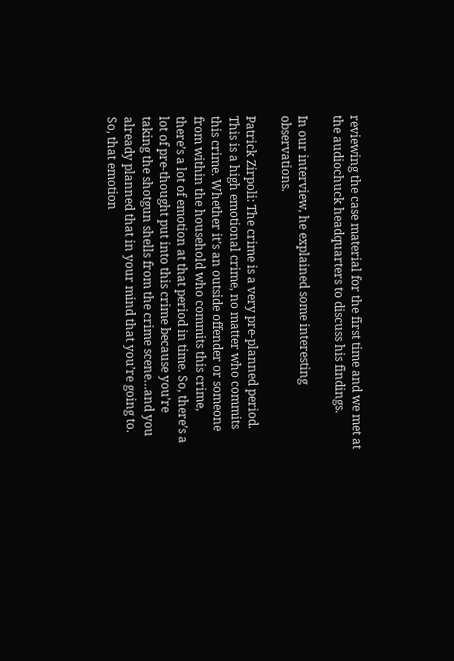reviewing the case material for the first time and we met at the audiochuck headquarters to discuss his findings.

In our interview, he explained some interesting observations.

Patrick Zirpoli: The crime is a very pre-planned period. This is a high emotional crime, no matter who commits this crime. Whether it’s an outside offender or someone from within the household who commits this crime, there’s a lot of emotion at that period in time. So, there’s a lot of pre-thought put into this crime because you’re taking the shotgun shells from the crime scene…and you already planned that in your mind that you’re going to. So, that emotion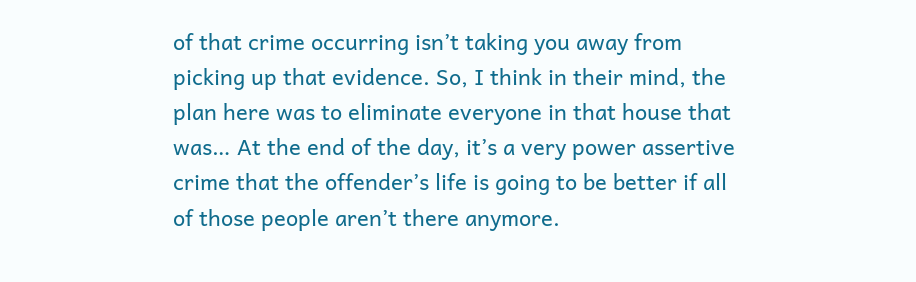of that crime occurring isn’t taking you away from picking up that evidence. So, I think in their mind, the plan here was to eliminate everyone in that house that was… At the end of the day, it’s a very power assertive crime that the offender’s life is going to be better if all of those people aren’t there anymore.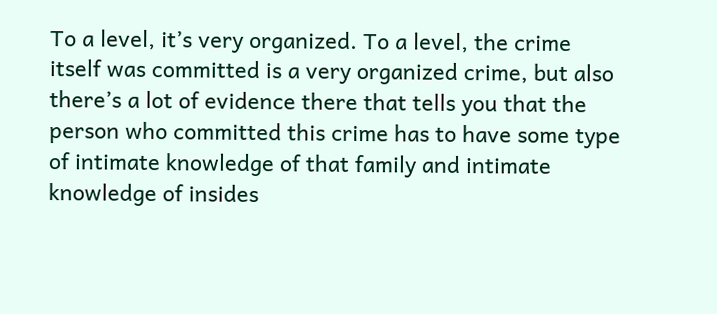To a level, it’s very organized. To a level, the crime itself was committed is a very organized crime, but also there’s a lot of evidence there that tells you that the person who committed this crime has to have some type of intimate knowledge of that family and intimate knowledge of insides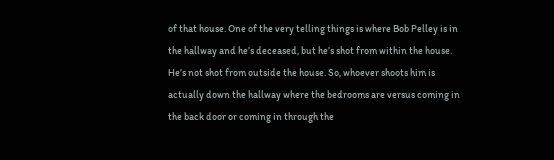of that house. One of the very telling things is where Bob Pelley is in the hallway and he’s deceased, but he’s shot from within the house. He’s not shot from outside the house. So, whoever shoots him is actually down the hallway where the bedrooms are versus coming in the back door or coming in through the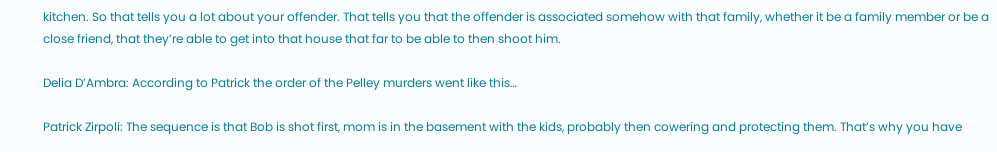kitchen. So that tells you a lot about your offender. That tells you that the offender is associated somehow with that family, whether it be a family member or be a close friend, that they’re able to get into that house that far to be able to then shoot him.

Delia D’Ambra: According to Patrick the order of the Pelley murders went like this…

Patrick Zirpoli: The sequence is that Bob is shot first, mom is in the basement with the kids, probably then cowering and protecting them. That’s why you have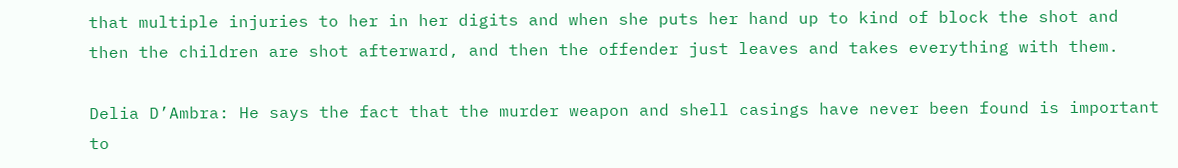that multiple injuries to her in her digits and when she puts her hand up to kind of block the shot and then the children are shot afterward, and then the offender just leaves and takes everything with them.

Delia D’Ambra: He says the fact that the murder weapon and shell casings have never been found is important to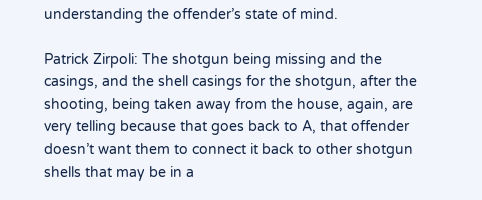understanding the offender’s state of mind.

Patrick Zirpoli: The shotgun being missing and the casings, and the shell casings for the shotgun, after the shooting, being taken away from the house, again, are very telling because that goes back to A, that offender doesn’t want them to connect it back to other shotgun shells that may be in a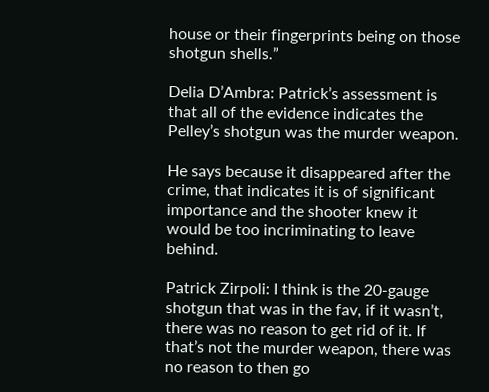house or their fingerprints being on those shotgun shells.”

Delia D’Ambra: Patrick’s assessment is that all of the evidence indicates the Pelley’s shotgun was the murder weapon.

He says because it disappeared after the crime, that indicates it is of significant importance and the shooter knew it would be too incriminating to leave behind.

Patrick Zirpoli: I think is the 20-gauge shotgun that was in the fav, if it wasn’t, there was no reason to get rid of it. If that’s not the murder weapon, there was no reason to then go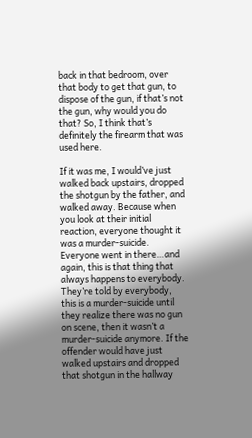back in that bedroom, over that body to get that gun, to dispose of the gun, if that’s not the gun, why would you do that? So, I think that’s definitely the firearm that was used here.

If it was me, I would’ve just walked back upstairs, dropped the shotgun by the father, and walked away. Because when you look at their initial reaction, everyone thought it was a murder-suicide. Everyone went in there…and again, this is that thing that always happens to everybody. They’re told by everybody, this is a murder-suicide until they realize there was no gun on scene, then it wasn’t a murder-suicide anymore. If the offender would have just walked upstairs and dropped that shotgun in the hallway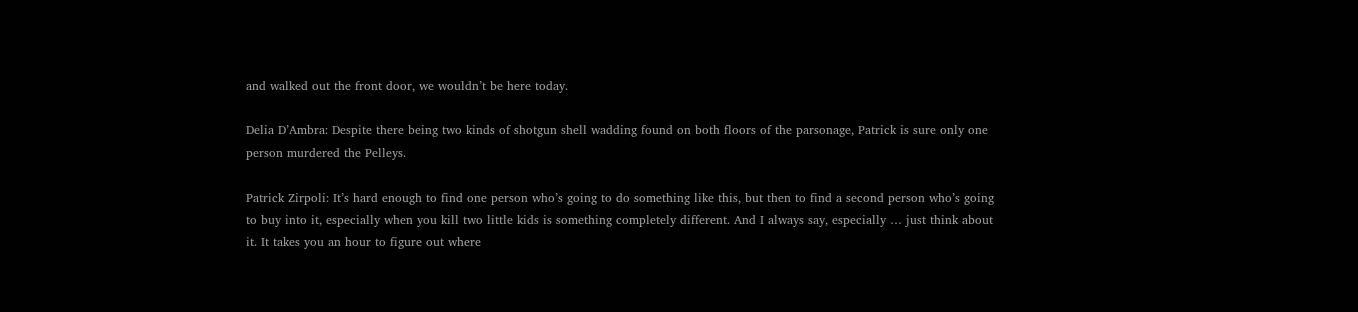and walked out the front door, we wouldn’t be here today.

Delia D’Ambra: Despite there being two kinds of shotgun shell wadding found on both floors of the parsonage, Patrick is sure only one person murdered the Pelleys.

Patrick Zirpoli: It’s hard enough to find one person who’s going to do something like this, but then to find a second person who’s going to buy into it, especially when you kill two little kids is something completely different. And I always say, especially … just think about it. It takes you an hour to figure out where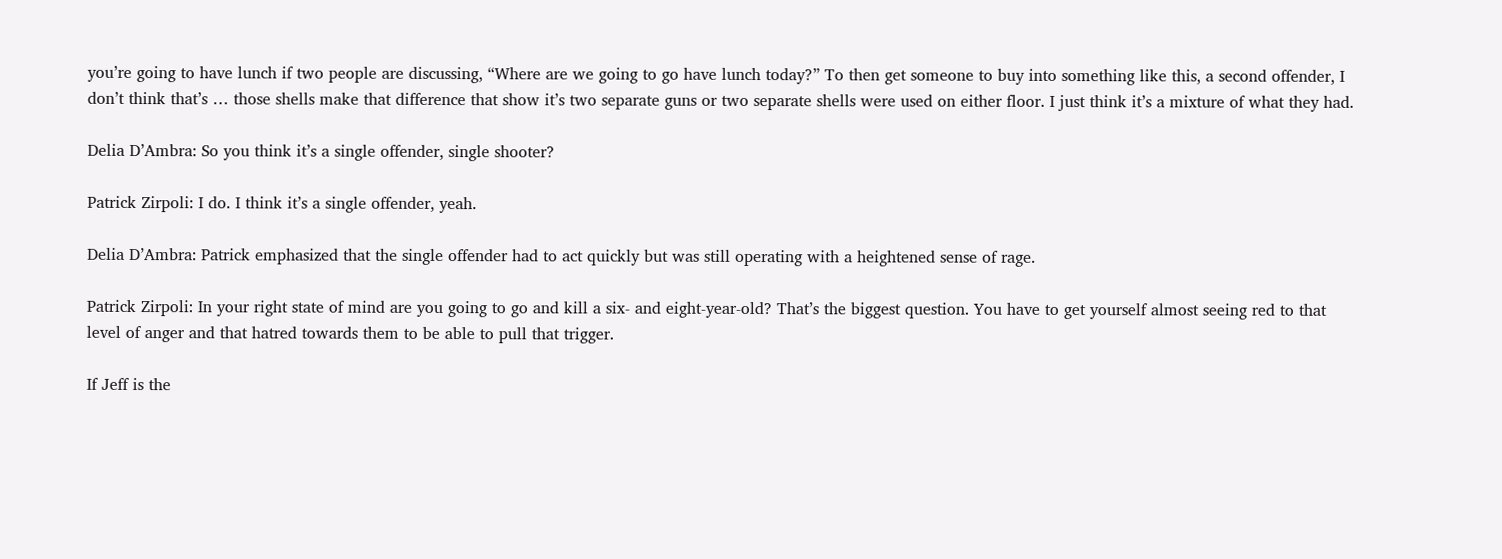you’re going to have lunch if two people are discussing, “Where are we going to go have lunch today?” To then get someone to buy into something like this, a second offender, I don’t think that’s … those shells make that difference that show it’s two separate guns or two separate shells were used on either floor. I just think it’s a mixture of what they had.

Delia D’Ambra: So you think it’s a single offender, single shooter?

Patrick Zirpoli: I do. I think it’s a single offender, yeah.

Delia D’Ambra: Patrick emphasized that the single offender had to act quickly but was still operating with a heightened sense of rage.

Patrick Zirpoli: In your right state of mind are you going to go and kill a six- and eight-year-old? That’s the biggest question. You have to get yourself almost seeing red to that level of anger and that hatred towards them to be able to pull that trigger.

If Jeff is the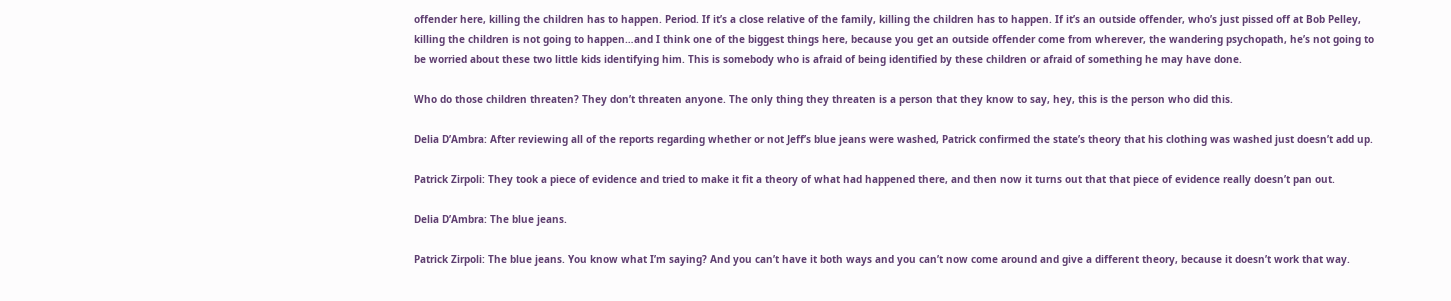offender here, killing the children has to happen. Period. If it’s a close relative of the family, killing the children has to happen. If it’s an outside offender, who’s just pissed off at Bob Pelley, killing the children is not going to happen…and I think one of the biggest things here, because you get an outside offender come from wherever, the wandering psychopath, he’s not going to be worried about these two little kids identifying him. This is somebody who is afraid of being identified by these children or afraid of something he may have done.

Who do those children threaten? They don’t threaten anyone. The only thing they threaten is a person that they know to say, hey, this is the person who did this.

Delia D’Ambra: After reviewing all of the reports regarding whether or not Jeff’s blue jeans were washed, Patrick confirmed the state’s theory that his clothing was washed just doesn’t add up.

Patrick Zirpoli: They took a piece of evidence and tried to make it fit a theory of what had happened there, and then now it turns out that that piece of evidence really doesn’t pan out.

Delia D’Ambra: The blue jeans.

Patrick Zirpoli: The blue jeans. You know what I’m saying? And you can’t have it both ways and you can’t now come around and give a different theory, because it doesn’t work that way.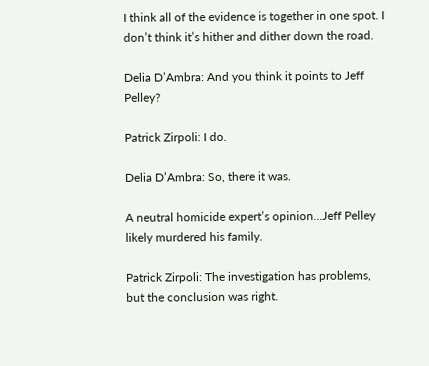I think all of the evidence is together in one spot. I don’t think it’s hither and dither down the road.

Delia D’Ambra: And you think it points to Jeff Pelley?

Patrick Zirpoli: I do.

Delia D’Ambra: So, there it was.

A neutral homicide expert’s opinion…Jeff Pelley likely murdered his family.

Patrick Zirpoli: The investigation has problems, but the conclusion was right.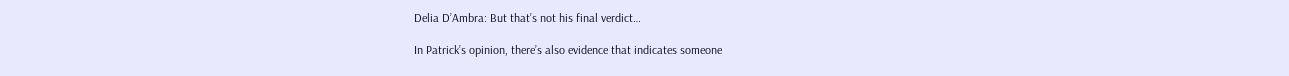Delia D’Ambra: But that’s not his final verdict…

In Patrick’s opinion, there’s also evidence that indicates someone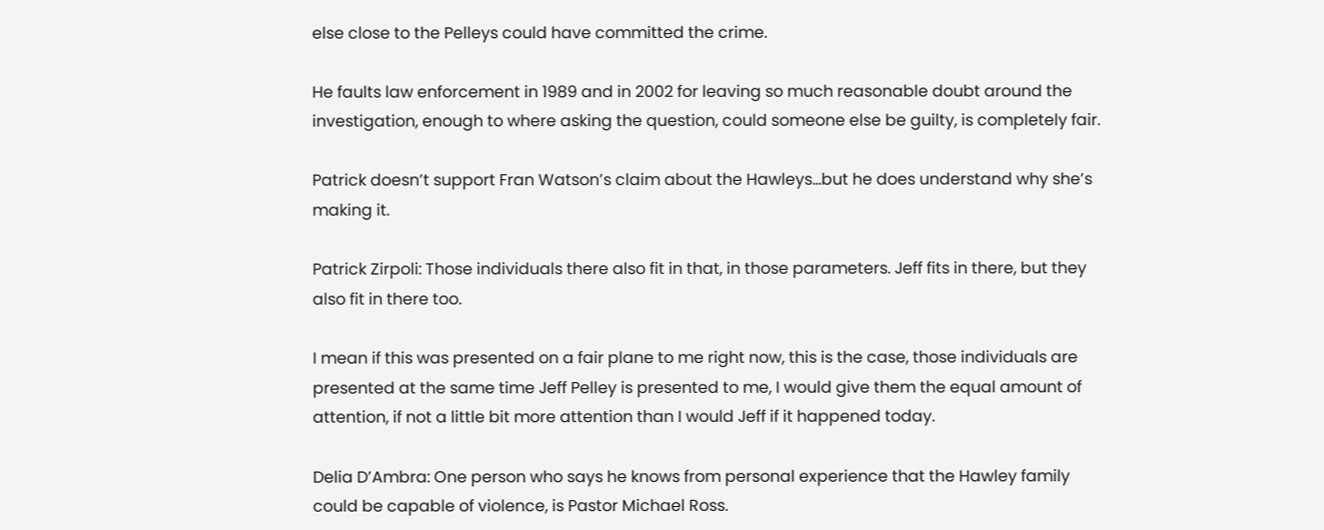else close to the Pelleys could have committed the crime.

He faults law enforcement in 1989 and in 2002 for leaving so much reasonable doubt around the investigation, enough to where asking the question, could someone else be guilty, is completely fair.

Patrick doesn’t support Fran Watson’s claim about the Hawleys…but he does understand why she’s making it.

Patrick Zirpoli: Those individuals there also fit in that, in those parameters. Jeff fits in there, but they also fit in there too.

I mean if this was presented on a fair plane to me right now, this is the case, those individuals are presented at the same time Jeff Pelley is presented to me, I would give them the equal amount of attention, if not a little bit more attention than I would Jeff if it happened today.

Delia D’Ambra: One person who says he knows from personal experience that the Hawley family could be capable of violence, is Pastor Michael Ross.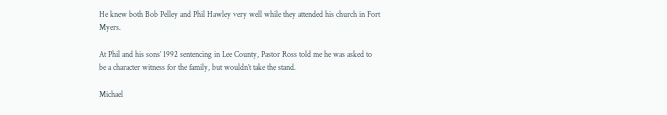He knew both Bob Pelley and Phil Hawley very well while they attended his church in Fort Myers.

At Phil and his sons’ 1992 sentencing in Lee County, Pastor Ross told me he was asked to be a character witness for the family, but wouldn’t take the stand.

Michael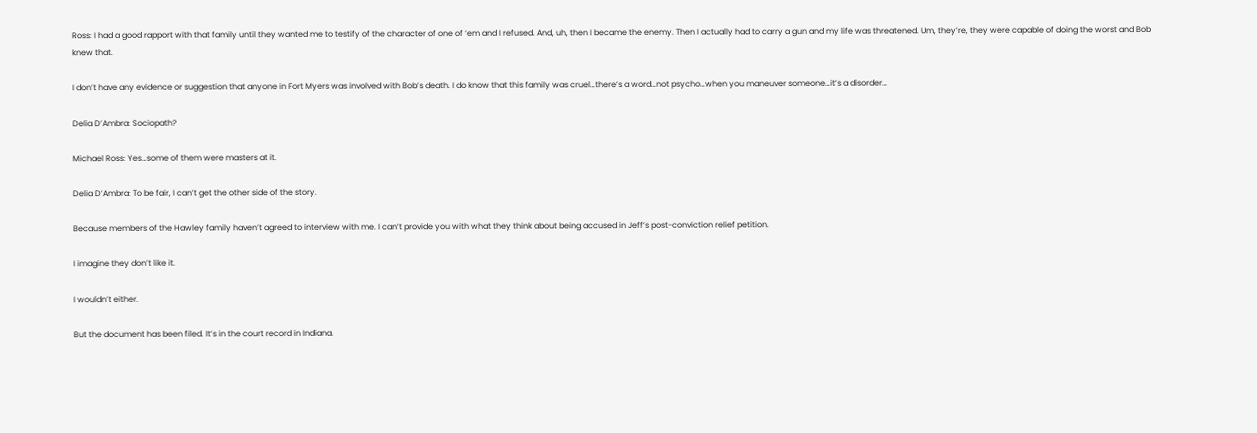Ross: I had a good rapport with that family until they wanted me to testify of the character of one of ‘em and I refused. And, uh, then I became the enemy. Then I actually had to carry a gun and my life was threatened. Um, they’re, they were capable of doing the worst and Bob knew that.

I don’t have any evidence or suggestion that anyone in Fort Myers was involved with Bob’s death. I do know that this family was cruel…there’s a word…not psycho…when you maneuver someone…it’s a disorder…

Delia D’Ambra: Sociopath?

Michael Ross: Yes…some of them were masters at it.

Delia D’Ambra: To be fair, I can’t get the other side of the story.

Because members of the Hawley family haven’t agreed to interview with me. I can’t provide you with what they think about being accused in Jeff’s post-conviction relief petition.

I imagine they don’t like it.

I wouldn’t either.

But the document has been filed. It’s in the court record in Indiana.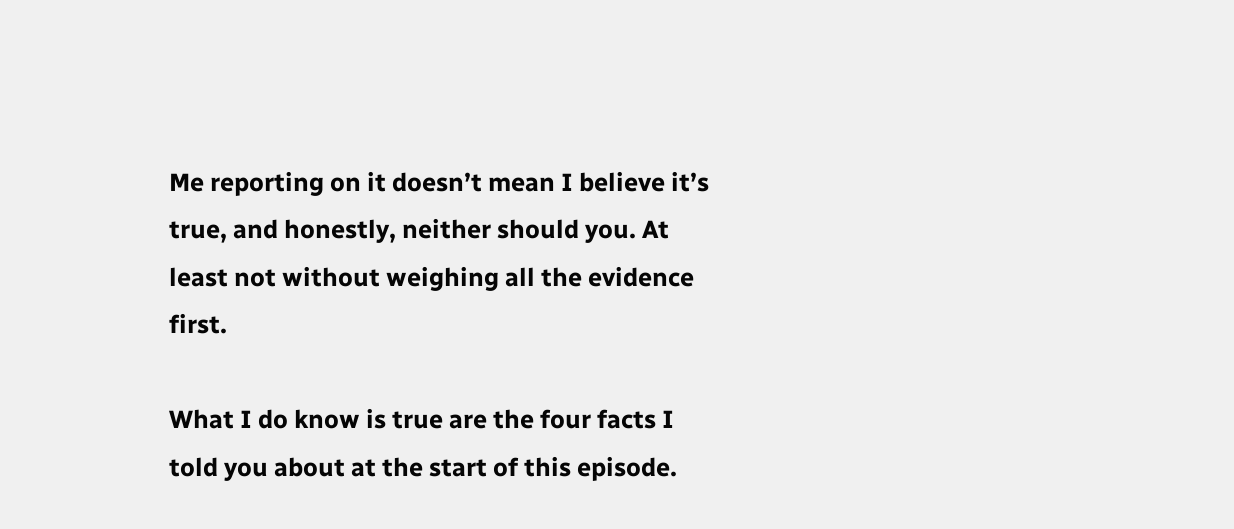Me reporting on it doesn’t mean I believe it’s true, and honestly, neither should you. At least not without weighing all the evidence first.

What I do know is true are the four facts I told you about at the start of this episode.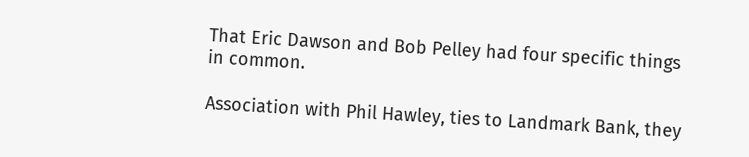That Eric Dawson and Bob Pelley had four specific things in common.

Association with Phil Hawley, ties to Landmark Bank, they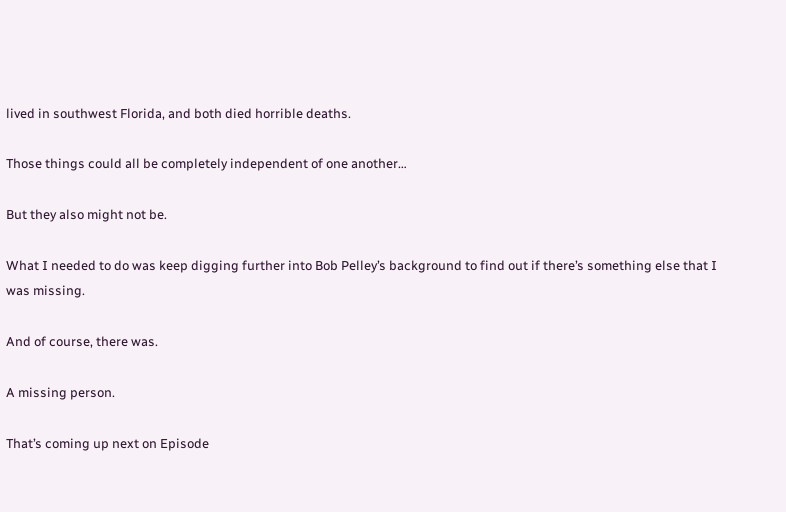lived in southwest Florida, and both died horrible deaths.

Those things could all be completely independent of one another…

But they also might not be.

What I needed to do was keep digging further into Bob Pelley’s background to find out if there’s something else that I was missing.

And of course, there was.

A missing person.

That’s coming up next on Episode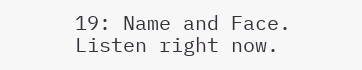19: Name and Face. Listen right now.